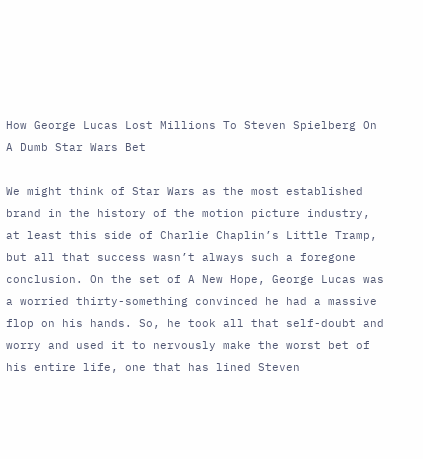How George Lucas Lost Millions To Steven Spielberg On A Dumb Star Wars Bet

We might think of Star Wars as the most established brand in the history of the motion picture industry, at least this side of Charlie Chaplin’s Little Tramp, but all that success wasn’t always such a foregone conclusion. On the set of A New Hope, George Lucas was a worried thirty-something convinced he had a massive flop on his hands. So, he took all that self-doubt and worry and used it to nervously make the worst bet of his entire life, one that has lined Steven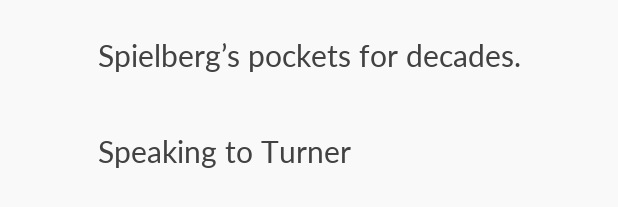Spielberg’s pockets for decades.

Speaking to Turner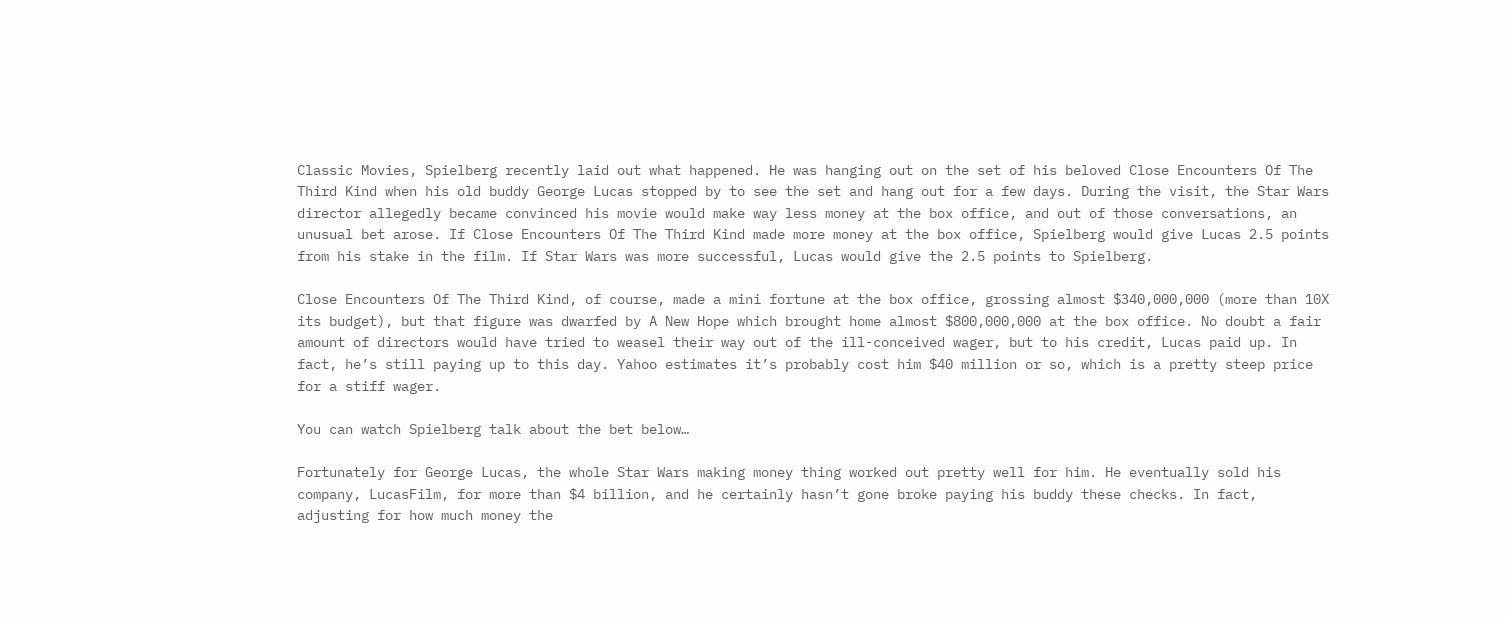Classic Movies, Spielberg recently laid out what happened. He was hanging out on the set of his beloved Close Encounters Of The Third Kind when his old buddy George Lucas stopped by to see the set and hang out for a few days. During the visit, the Star Wars director allegedly became convinced his movie would make way less money at the box office, and out of those conversations, an unusual bet arose. If Close Encounters Of The Third Kind made more money at the box office, Spielberg would give Lucas 2.5 points from his stake in the film. If Star Wars was more successful, Lucas would give the 2.5 points to Spielberg.

Close Encounters Of The Third Kind, of course, made a mini fortune at the box office, grossing almost $340,000,000 (more than 10X its budget), but that figure was dwarfed by A New Hope which brought home almost $800,000,000 at the box office. No doubt a fair amount of directors would have tried to weasel their way out of the ill-conceived wager, but to his credit, Lucas paid up. In fact, he’s still paying up to this day. Yahoo estimates it’s probably cost him $40 million or so, which is a pretty steep price for a stiff wager.

You can watch Spielberg talk about the bet below…

Fortunately for George Lucas, the whole Star Wars making money thing worked out pretty well for him. He eventually sold his company, LucasFilm, for more than $4 billion, and he certainly hasn’t gone broke paying his buddy these checks. In fact, adjusting for how much money the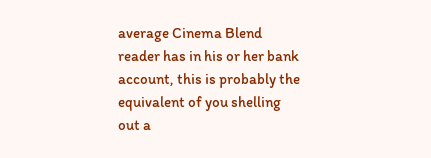average Cinema Blend reader has in his or her bank account, this is probably the equivalent of you shelling out a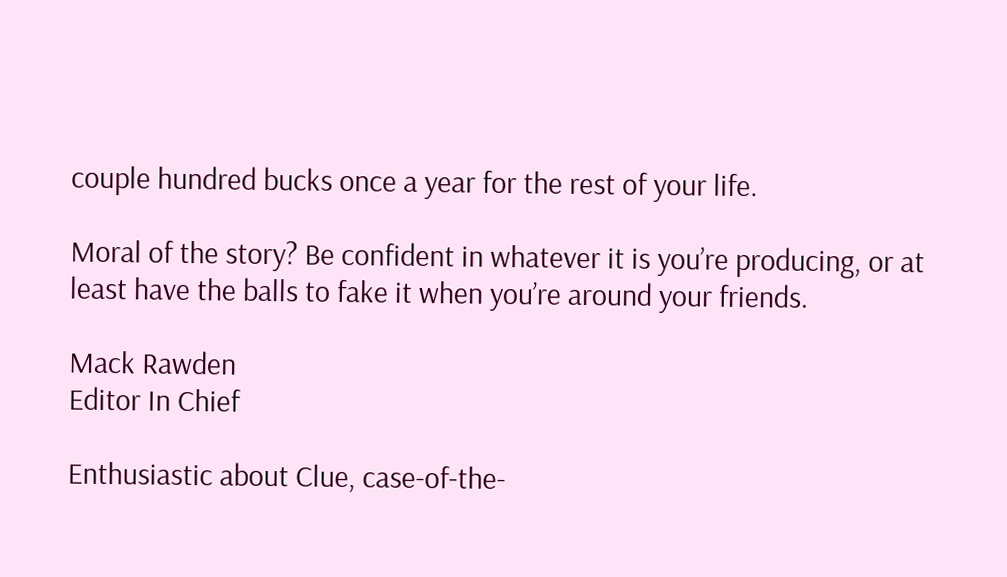couple hundred bucks once a year for the rest of your life.

Moral of the story? Be confident in whatever it is you’re producing, or at least have the balls to fake it when you’re around your friends.

Mack Rawden
Editor In Chief

Enthusiastic about Clue, case-of-the-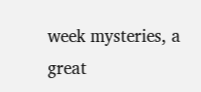week mysteries, a great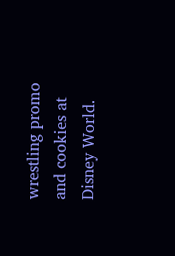wrestling promo and cookies at Disney World.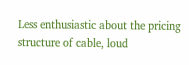Less enthusiastic about the pricing structure of cable, loud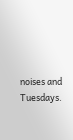noises and Tuesdays.